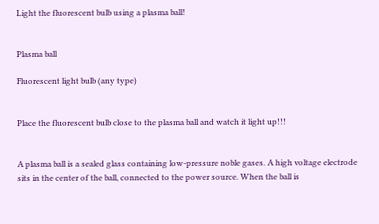Light the fluorescent bulb using a plasma ball!


Plasma ball

Fluorescent light bulb (any type)


Place the fluorescent bulb close to the plasma ball and watch it light up!!!


A plasma ball is a sealed glass containing low-pressure noble gases. A high voltage electrode sits in the center of the ball, connected to the power source. When the ball is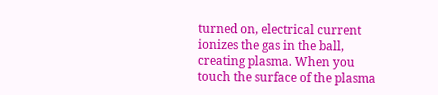turned on, electrical current ionizes the gas in the ball, creating plasma. When you touch the surface of the plasma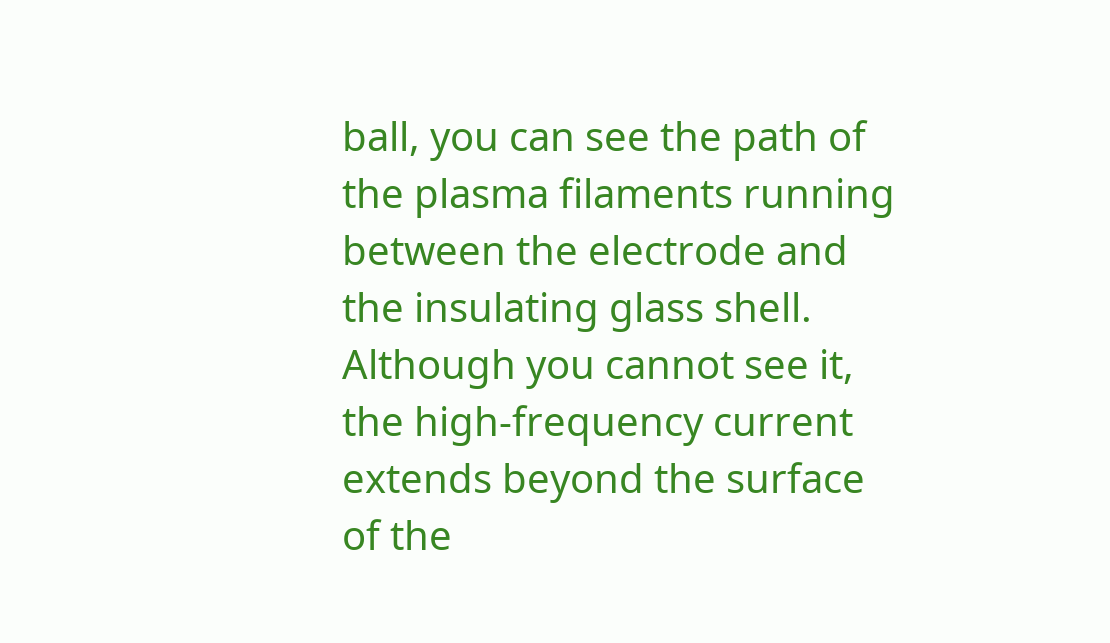ball, you can see the path of the plasma filaments running between the electrode and the insulating glass shell. Although you cannot see it, the high-frequency current extends beyond the surface of the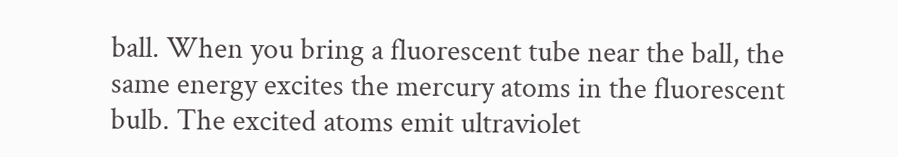ball. When you bring a fluorescent tube near the ball, the same energy excites the mercury atoms in the fluorescent bulb. The excited atoms emit ultraviolet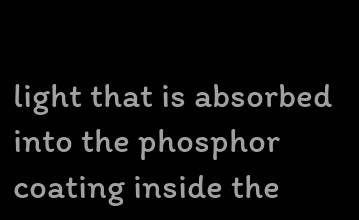light that is absorbed into the phosphor coating inside the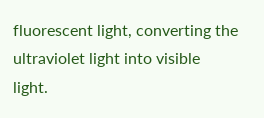fluorescent light, converting the ultraviolet light into visible light.